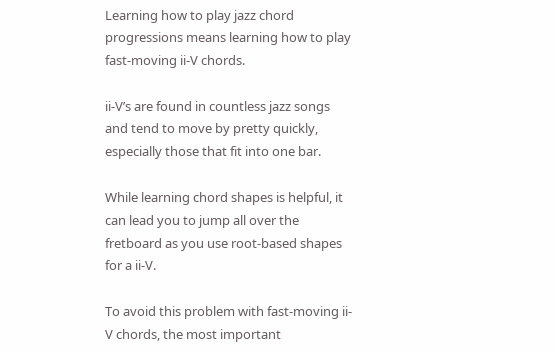Learning how to play jazz chord progressions means learning how to play fast-moving ii-V chords.

ii-V’s are found in countless jazz songs and tend to move by pretty quickly, especially those that fit into one bar.

While learning chord shapes is helpful, it can lead you to jump all over the fretboard as you use root-based shapes for a ii-V.

To avoid this problem with fast-moving ii-V chords, the most important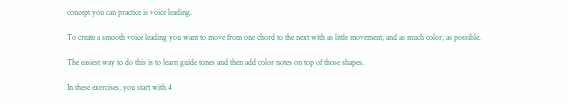concept you can practice is voice leading.

To create a smooth voice leading you want to move from one chord to the next with as little movement, and as much color, as possible.

The easiest way to do this is to learn guide tones and then add color notes on top of those shapes.

In these exercises, you start with 4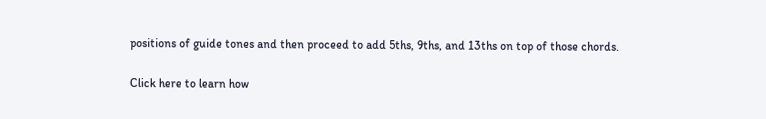positions of guide tones and then proceed to add 5ths, 9ths, and 13ths on top of those chords.

Click here to learn how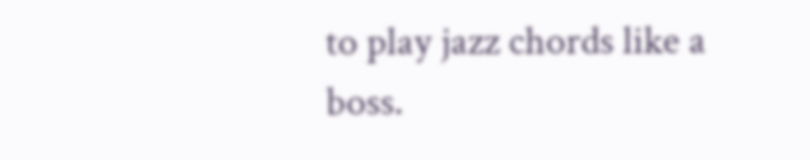to play jazz chords like a boss.